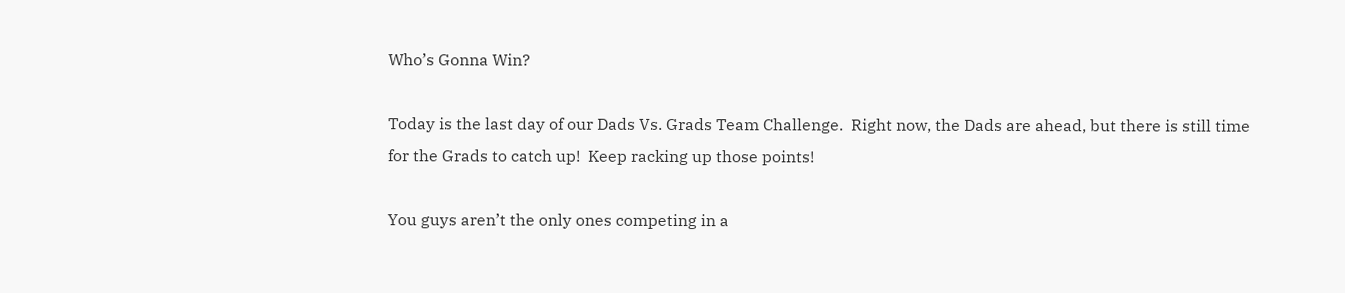Who’s Gonna Win?

Today is the last day of our Dads Vs. Grads Team Challenge.  Right now, the Dads are ahead, but there is still time for the Grads to catch up!  Keep racking up those points!

You guys aren’t the only ones competing in a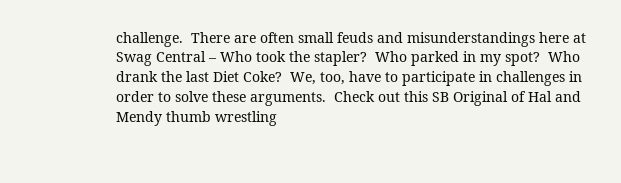challenge.  There are often small feuds and misunderstandings here at Swag Central – Who took the stapler?  Who parked in my spot?  Who drank the last Diet Coke?  We, too, have to participate in challenges in order to solve these arguments.  Check out this SB Original of Hal and Mendy thumb wrestling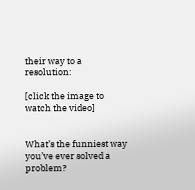their way to a resolution:

[click the image to watch the video]


What’s the funniest way you’ve ever solved a problem?